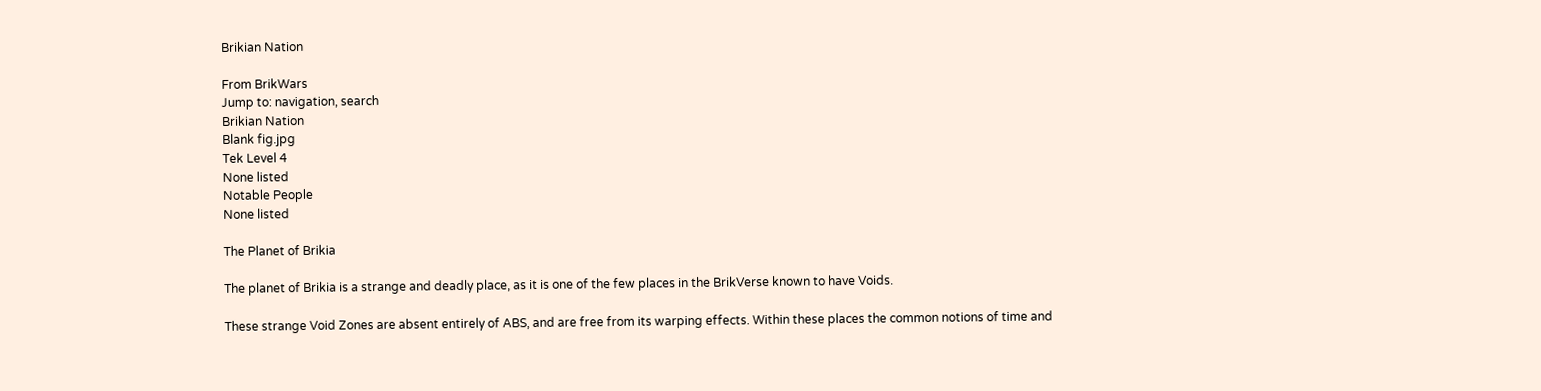Brikian Nation

From BrikWars
Jump to: navigation, search
Brikian Nation
Blank fig.jpg
Tek Level 4
None listed
Notable People
None listed

The Planet of Brikia

The planet of Brikia is a strange and deadly place, as it is one of the few places in the BrikVerse known to have Voids.

These strange Void Zones are absent entirely of ABS, and are free from its warping effects. Within these places the common notions of time and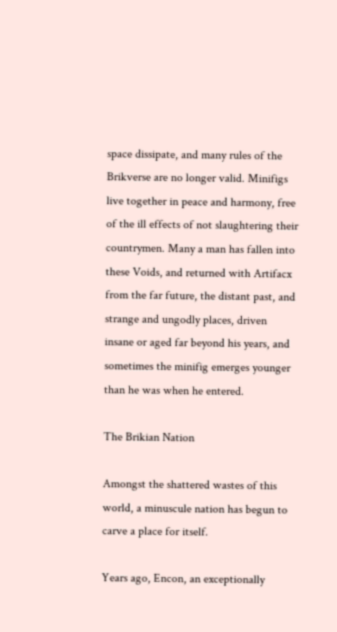space dissipate, and many rules of the Brikverse are no longer valid. Minifigs live together in peace and harmony, free of the ill effects of not slaughtering their countrymen. Many a man has fallen into these Voids, and returned with Artifacx from the far future, the distant past, and strange and ungodly places, driven insane or aged far beyond his years, and sometimes the minifig emerges younger than he was when he entered.

The Brikian Nation

Amongst the shattered wastes of this world, a minuscule nation has begun to carve a place for itself.

Years ago, Encon, an exceptionally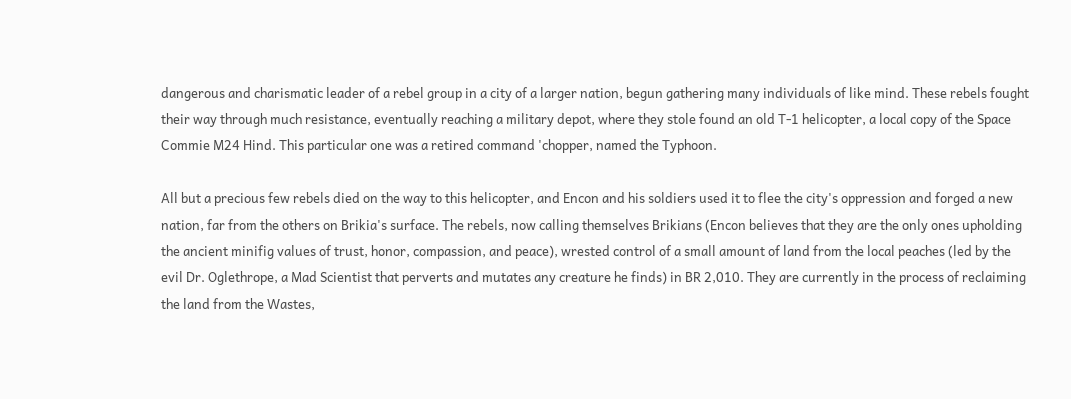dangerous and charismatic leader of a rebel group in a city of a larger nation, begun gathering many individuals of like mind. These rebels fought their way through much resistance, eventually reaching a military depot, where they stole found an old T-1 helicopter, a local copy of the Space Commie M24 Hind. This particular one was a retired command 'chopper, named the Typhoon.

All but a precious few rebels died on the way to this helicopter, and Encon and his soldiers used it to flee the city's oppression and forged a new nation, far from the others on Brikia's surface. The rebels, now calling themselves Brikians (Encon believes that they are the only ones upholding the ancient minifig values of trust, honor, compassion, and peace), wrested control of a small amount of land from the local peaches (led by the evil Dr. Oglethrope, a Mad Scientist that perverts and mutates any creature he finds) in BR 2,010. They are currently in the process of reclaiming the land from the Wastes,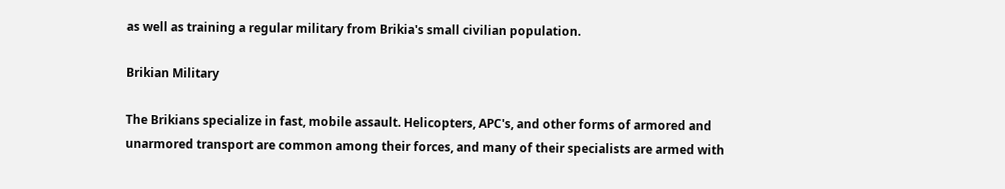as well as training a regular military from Brikia's small civilian population.

Brikian Military

The Brikians specialize in fast, mobile assault. Helicopters, APC's, and other forms of armored and unarmored transport are common among their forces, and many of their specialists are armed with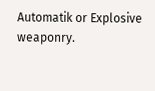Automatik or Explosive weaponry.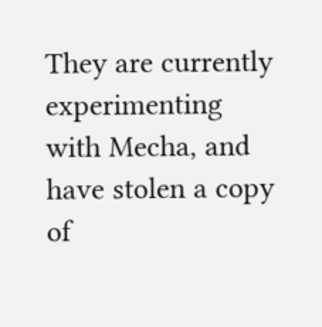They are currently experimenting with Mecha, and have stolen a copy of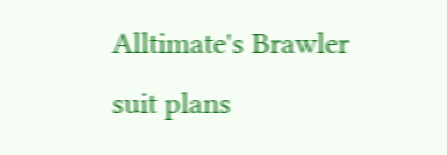Alltimate's Brawler suit plans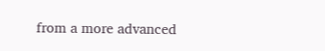from a more advanced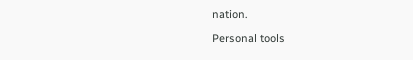nation.

Personal tools